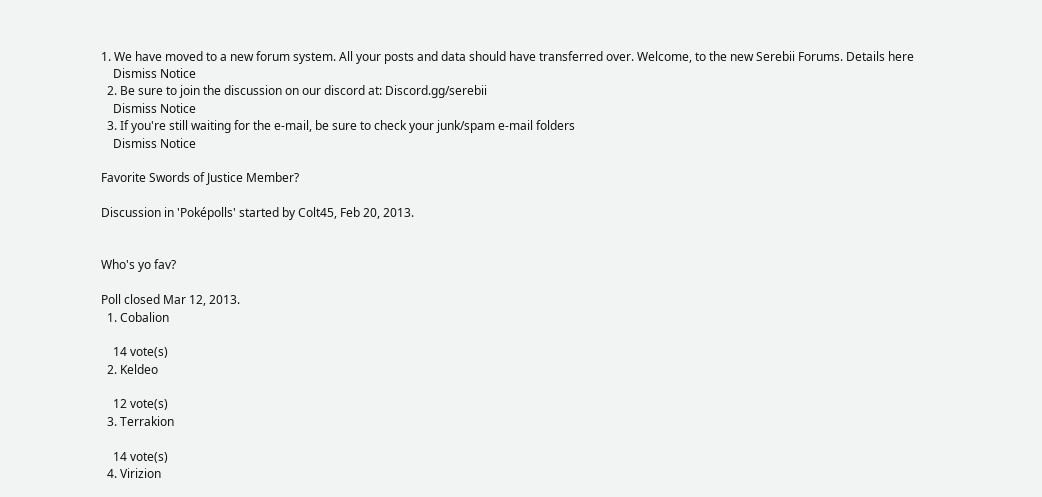1. We have moved to a new forum system. All your posts and data should have transferred over. Welcome, to the new Serebii Forums. Details here
    Dismiss Notice
  2. Be sure to join the discussion on our discord at: Discord.gg/serebii
    Dismiss Notice
  3. If you're still waiting for the e-mail, be sure to check your junk/spam e-mail folders
    Dismiss Notice

Favorite Swords of Justice Member?

Discussion in 'Poképolls' started by Colt45, Feb 20, 2013.


Who's yo fav?

Poll closed Mar 12, 2013.
  1. Cobalion

    14 vote(s)
  2. Keldeo

    12 vote(s)
  3. Terrakion

    14 vote(s)
  4. Virizion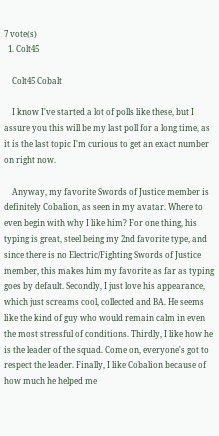7 vote(s)
  1. Colt45

    Colt45 Cobalt

    I know I've started a lot of polls like these, but I assure you this will be my last poll for a long time, as it is the last topic I'm curious to get an exact number on right now.

    Anyway, my favorite Swords of Justice member is definitely Cobalion, as seen in my avatar. Where to even begin with why I like him? For one thing, his typing is great, steel being my 2nd favorite type, and since there is no Electric/Fighting Swords of Justice member, this makes him my favorite as far as typing goes by default. Secondly, I just love his appearance, which just screams cool, collected and BA. He seems like the kind of guy who would remain calm in even the most stressful of conditions. Thirdly, I like how he is the leader of the squad. Come on, everyone's got to respect the leader. Finally, I like Cobalion because of how much he helped me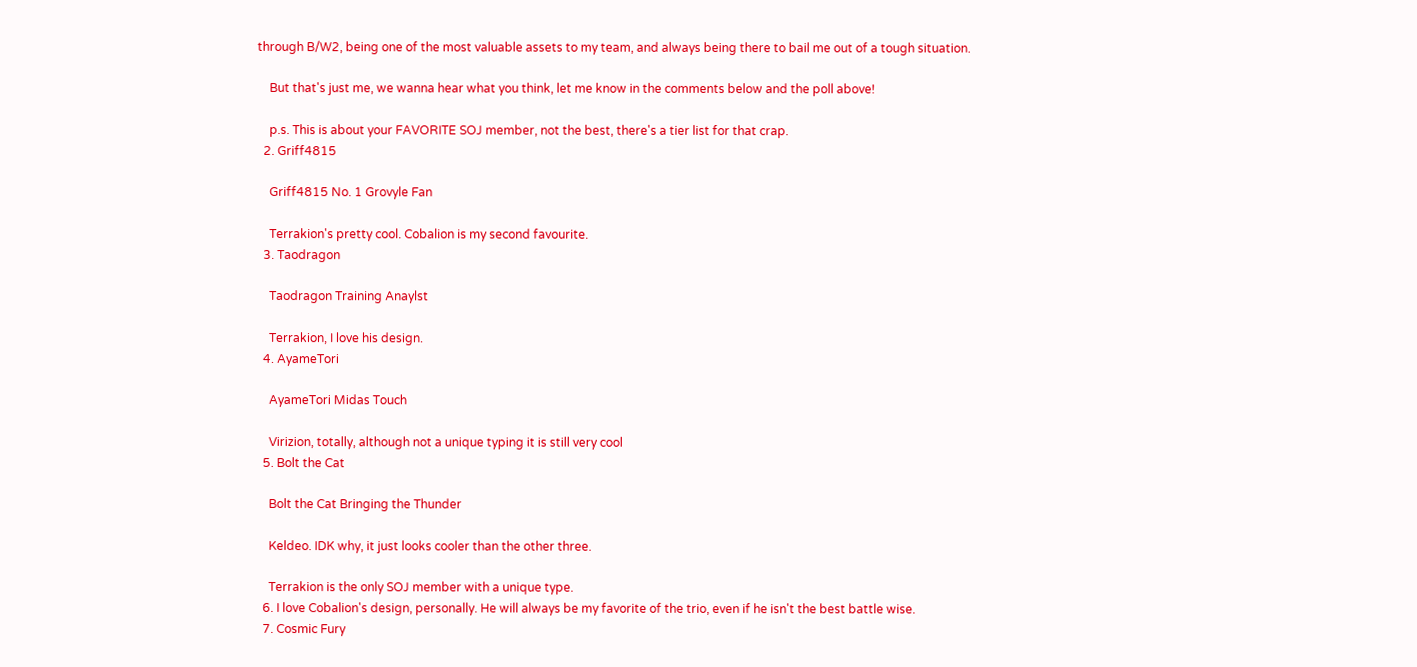through B/W2, being one of the most valuable assets to my team, and always being there to bail me out of a tough situation.

    But that's just me, we wanna hear what you think, let me know in the comments below and the poll above!

    p.s. This is about your FAVORITE SOJ member, not the best, there's a tier list for that crap.
  2. Griff4815

    Griff4815 No. 1 Grovyle Fan

    Terrakion's pretty cool. Cobalion is my second favourite.
  3. Taodragon

    Taodragon Training Anaylst

    Terrakion, I love his design.
  4. AyameTori

    AyameTori Midas Touch

    Virizion, totally, although not a unique typing it is still very cool
  5. Bolt the Cat

    Bolt the Cat Bringing the Thunder

    Keldeo. IDK why, it just looks cooler than the other three.

    Terrakion is the only SOJ member with a unique type.
  6. I love Cobalion's design, personally. He will always be my favorite of the trio, even if he isn't the best battle wise.
  7. Cosmic Fury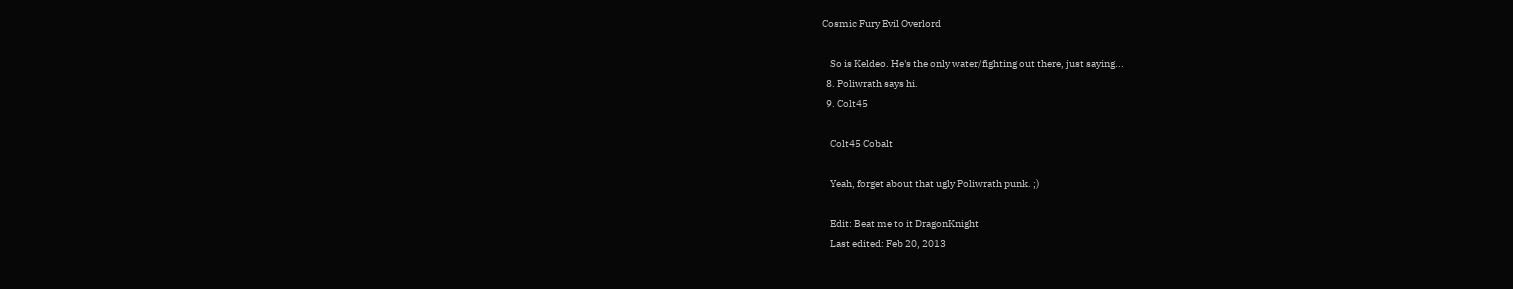Cosmic Fury Evil Overlord

    So is Keldeo. He's the only water/fighting out there, just saying...
  8. Poliwrath says hi.
  9. Colt45

    Colt45 Cobalt

    Yeah, forget about that ugly Poliwrath punk. ;)

    Edit: Beat me to it DragonKnight
    Last edited: Feb 20, 2013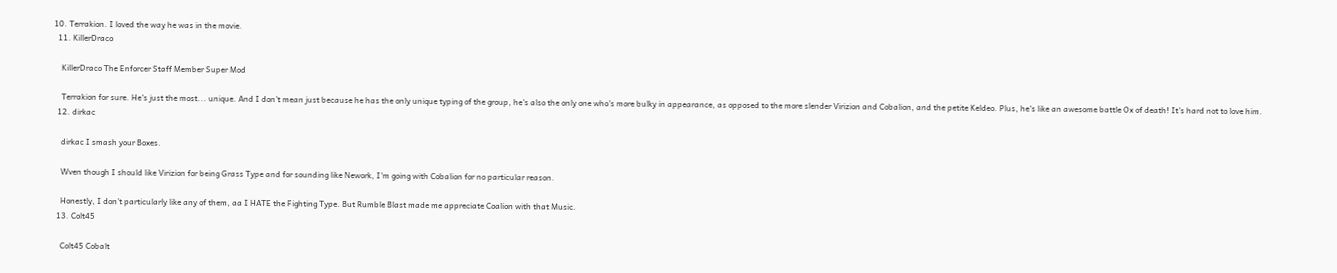10. Terrakion. I loved the way he was in the movie.
  11. KillerDraco

    KillerDraco The Enforcer Staff Member Super Mod

    Terrakion for sure. He's just the most... unique. And I don't mean just because he has the only unique typing of the group, he's also the only one who's more bulky in appearance, as opposed to the more slender Virizion and Cobalion, and the petite Keldeo. Plus, he's like an awesome battle Ox of death! It's hard not to love him.
  12. dirkac

    dirkac I smash your Boxes.

    Wven though I should like Virizion for being Grass Type and for sounding like Nework, I'm going with Cobalion for no particular reason.

    Honestly, I don't particularly like any of them, aa I HATE the Fighting Type. But Rumble Blast made me appreciate Coalion with that Music.
  13. Colt45

    Colt45 Cobalt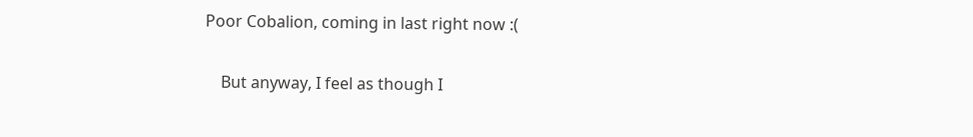Poor Cobalion, coming in last right now :(

    But anyway, I feel as though I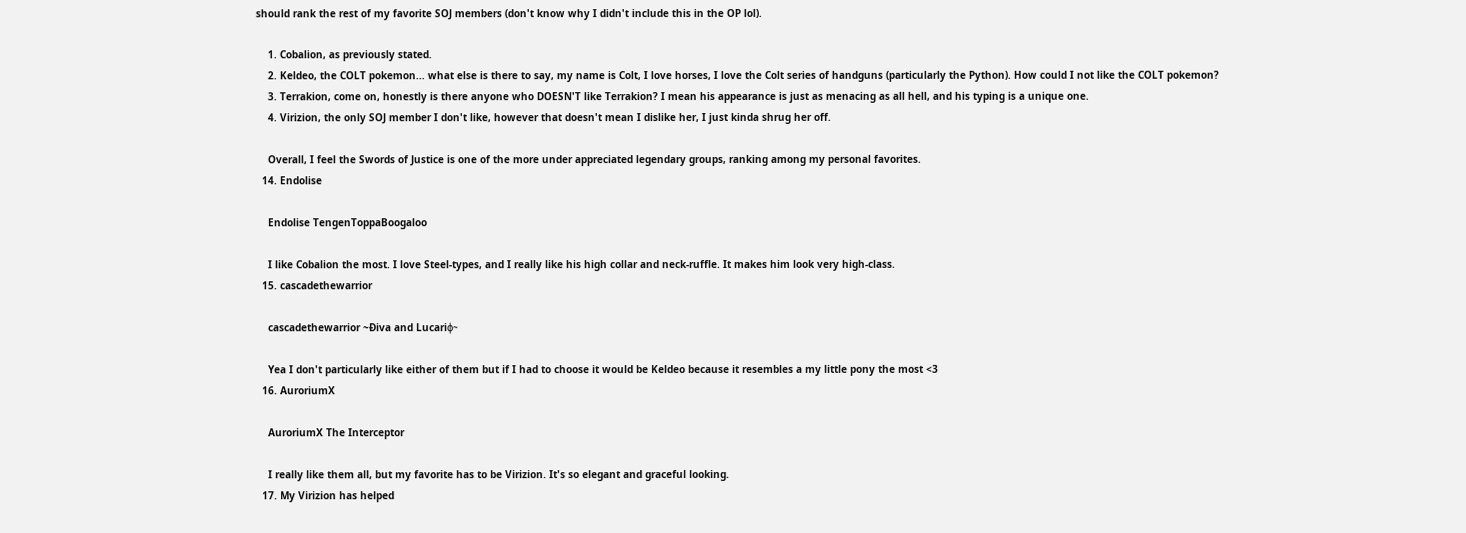should rank the rest of my favorite SOJ members (don't know why I didn't include this in the OP lol).

    1. Cobalion, as previously stated.
    2. Keldeo, the COLT pokemon... what else is there to say, my name is Colt, I love horses, I love the Colt series of handguns (particularly the Python). How could I not like the COLT pokemon?
    3. Terrakion, come on, honestly is there anyone who DOESN'T like Terrakion? I mean his appearance is just as menacing as all hell, and his typing is a unique one.
    4. Virizion, the only SOJ member I don't like, however that doesn't mean I dislike her, I just kinda shrug her off.

    Overall, I feel the Swords of Justice is one of the more under appreciated legendary groups, ranking among my personal favorites.
  14. Endolise

    Endolise TengenToppaBoogaloo

    I like Cobalion the most. I love Steel-types, and I really like his high collar and neck-ruffle. It makes him look very high-class.
  15. cascadethewarrior

    cascadethewarrior ~Ðiva and Lucariϕ~

    Yea I don't particularly like either of them but if I had to choose it would be Keldeo because it resembles a my little pony the most <3
  16. AuroriumX

    AuroriumX The Interceptor

    I really like them all, but my favorite has to be Virizion. It's so elegant and graceful looking.
  17. My Virizion has helped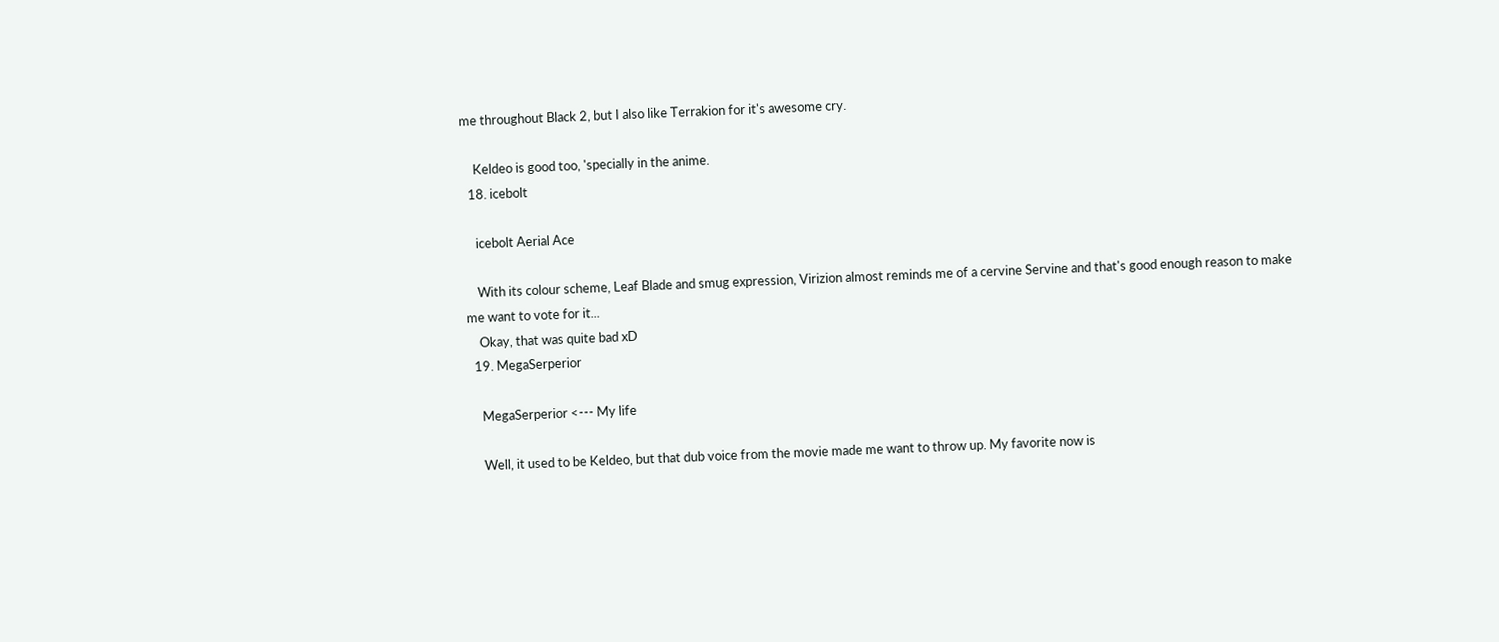me throughout Black 2, but I also like Terrakion for it's awesome cry.

    Keldeo is good too, 'specially in the anime.
  18. icebolt

    icebolt Aerial Ace

    With its colour scheme, Leaf Blade and smug expression, Virizion almost reminds me of a cervine Servine and that's good enough reason to make me want to vote for it...
    Okay, that was quite bad xD
  19. MegaSerperior

    MegaSerperior <--- My life

    Well, it used to be Keldeo, but that dub voice from the movie made me want to throw up. My favorite now is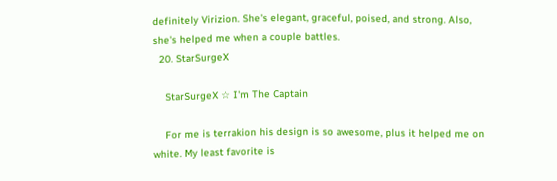definitely Virizion. She's elegant, graceful, poised, and strong. Also, she's helped me when a couple battles.
  20. StarSurgeX

    StarSurgeX ☆ I'm The Captain

    For me is terrakion his design is so awesome, plus it helped me on white. My least favorite is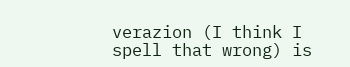verazion (I think I spell that wrong) is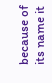because of its name it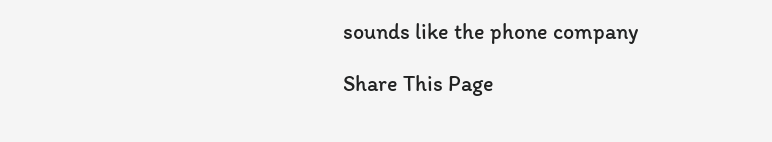sounds like the phone company

Share This Page